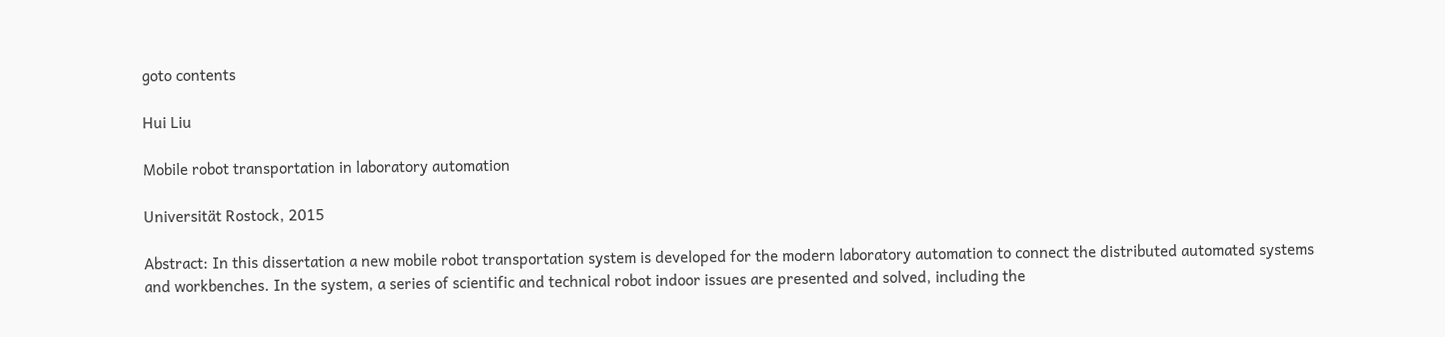goto contents

Hui Liu

Mobile robot transportation in laboratory automation

Universität Rostock, 2015

Abstract: In this dissertation a new mobile robot transportation system is developed for the modern laboratory automation to connect the distributed automated systems and workbenches. In the system, a series of scientific and technical robot indoor issues are presented and solved, including the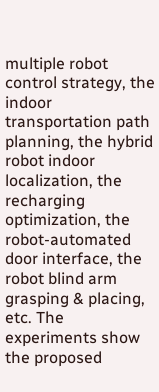multiple robot control strategy, the indoor transportation path planning, the hybrid robot indoor localization, the recharging optimization, the robot-automated door interface, the robot blind arm grasping & placing, etc. The experiments show the proposed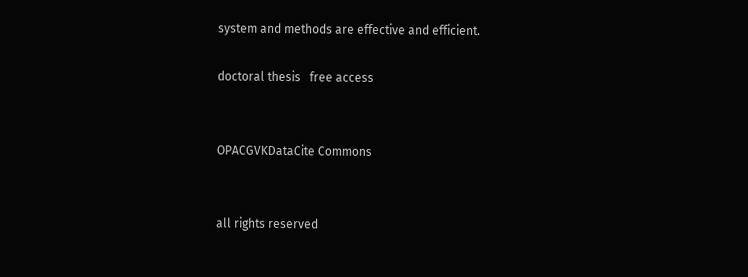system and methods are effective and efficient.

doctoral thesis   free access


OPACGVKDataCite Commons


all rights reserved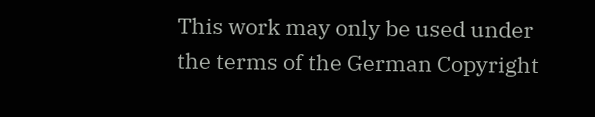This work may only be used under the terms of the German Copyright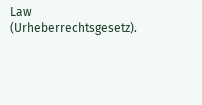Law (Urheberrechtsgesetz).